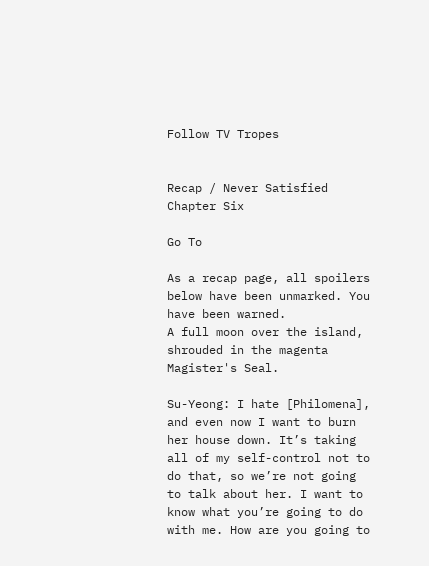Follow TV Tropes


Recap / Never Satisfied Chapter Six

Go To

As a recap page, all spoilers below have been unmarked. You have been warned.
A full moon over the island, shrouded in the magenta Magister's Seal.

Su-Yeong: I hate [Philomena], and even now I want to burn her house down. It’s taking all of my self-control not to do that, so we’re not going to talk about her. I want to know what you’re going to do with me. How are you going to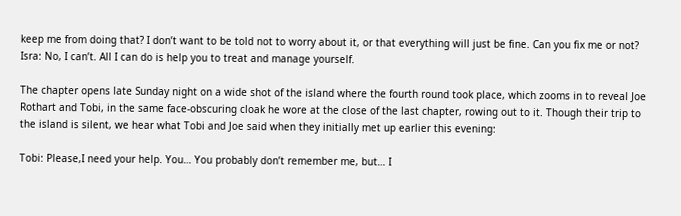keep me from doing that? I don’t want to be told not to worry about it, or that everything will just be fine. Can you fix me or not?
Isra: No, I can’t. All I can do is help you to treat and manage yourself.

The chapter opens late Sunday night on a wide shot of the island where the fourth round took place, which zooms in to reveal Joe Rothart and Tobi, in the same face-obscuring cloak he wore at the close of the last chapter, rowing out to it. Though their trip to the island is silent, we hear what Tobi and Joe said when they initially met up earlier this evening:

Tobi: Please,I need your help. You… You probably don’t remember me, but… I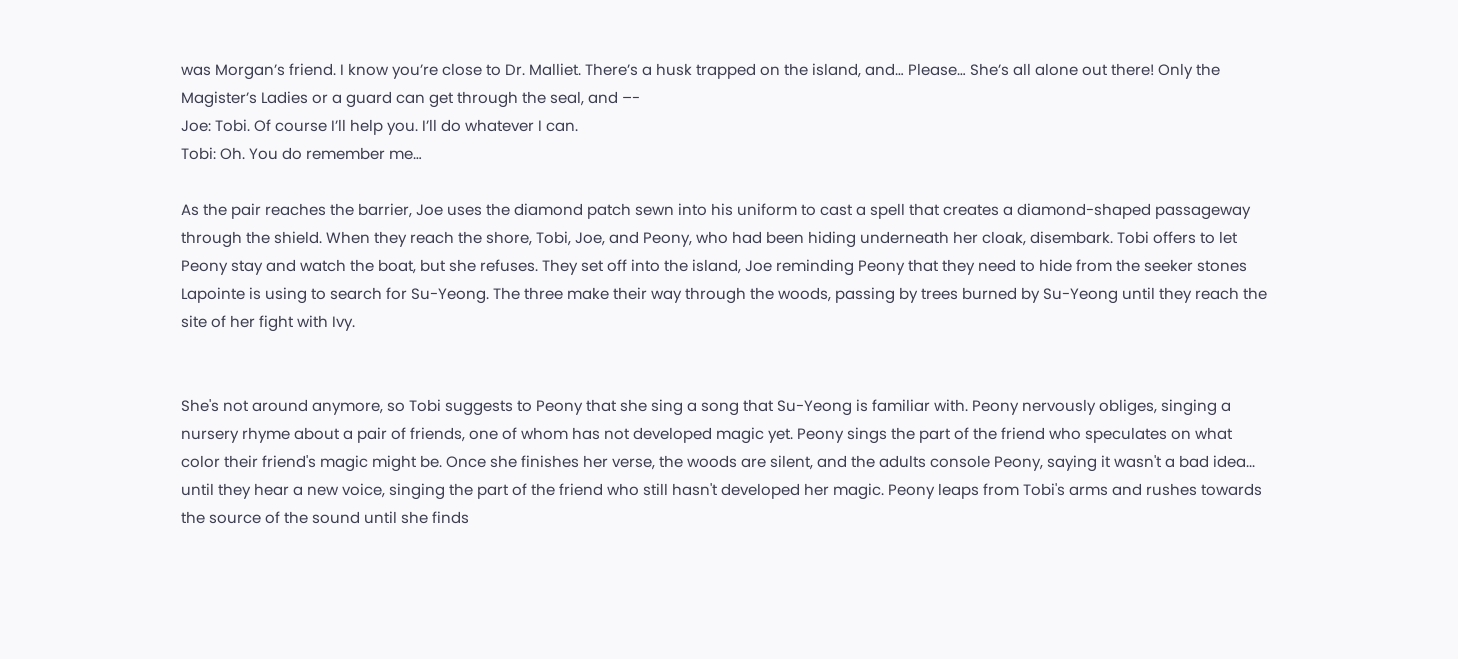was Morgan’s friend. I know you’re close to Dr. Malliet. There’s a husk trapped on the island, and… Please… She’s all alone out there! Only the Magister’s Ladies or a guard can get through the seal, and –-
Joe: Tobi. Of course I’ll help you. I’ll do whatever I can.
Tobi: Oh. You do remember me…

As the pair reaches the barrier, Joe uses the diamond patch sewn into his uniform to cast a spell that creates a diamond-shaped passageway through the shield. When they reach the shore, Tobi, Joe, and Peony, who had been hiding underneath her cloak, disembark. Tobi offers to let Peony stay and watch the boat, but she refuses. They set off into the island, Joe reminding Peony that they need to hide from the seeker stones Lapointe is using to search for Su-Yeong. The three make their way through the woods, passing by trees burned by Su-Yeong until they reach the site of her fight with Ivy.


She's not around anymore, so Tobi suggests to Peony that she sing a song that Su-Yeong is familiar with. Peony nervously obliges, singing a nursery rhyme about a pair of friends, one of whom has not developed magic yet. Peony sings the part of the friend who speculates on what color their friend's magic might be. Once she finishes her verse, the woods are silent, and the adults console Peony, saying it wasn't a bad idea... until they hear a new voice, singing the part of the friend who still hasn't developed her magic. Peony leaps from Tobi's arms and rushes towards the source of the sound until she finds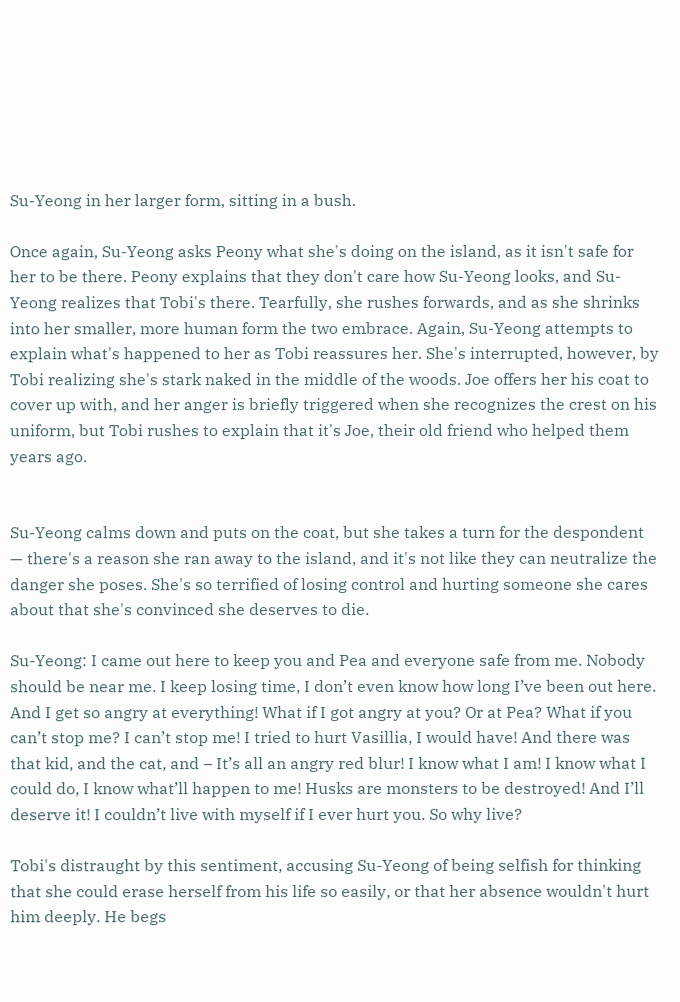Su-Yeong in her larger form, sitting in a bush.

Once again, Su-Yeong asks Peony what she's doing on the island, as it isn't safe for her to be there. Peony explains that they don't care how Su-Yeong looks, and Su-Yeong realizes that Tobi's there. Tearfully, she rushes forwards, and as she shrinks into her smaller, more human form the two embrace. Again, Su-Yeong attempts to explain what's happened to her as Tobi reassures her. She's interrupted, however, by Tobi realizing she's stark naked in the middle of the woods. Joe offers her his coat to cover up with, and her anger is briefly triggered when she recognizes the crest on his uniform, but Tobi rushes to explain that it's Joe, their old friend who helped them years ago.


Su-Yeong calms down and puts on the coat, but she takes a turn for the despondent — there's a reason she ran away to the island, and it's not like they can neutralize the danger she poses. She's so terrified of losing control and hurting someone she cares about that she's convinced she deserves to die.

Su-Yeong: I came out here to keep you and Pea and everyone safe from me. Nobody should be near me. I keep losing time, I don’t even know how long I’ve been out here. And I get so angry at everything! What if I got angry at you? Or at Pea? What if you can’t stop me? I can’t stop me! I tried to hurt Vasillia, I would have! And there was that kid, and the cat, and – It’s all an angry red blur! I know what I am! I know what I could do, I know what’ll happen to me! Husks are monsters to be destroyed! And I’ll deserve it! I couldn’t live with myself if I ever hurt you. So why live?

Tobi's distraught by this sentiment, accusing Su-Yeong of being selfish for thinking that she could erase herself from his life so easily, or that her absence wouldn't hurt him deeply. He begs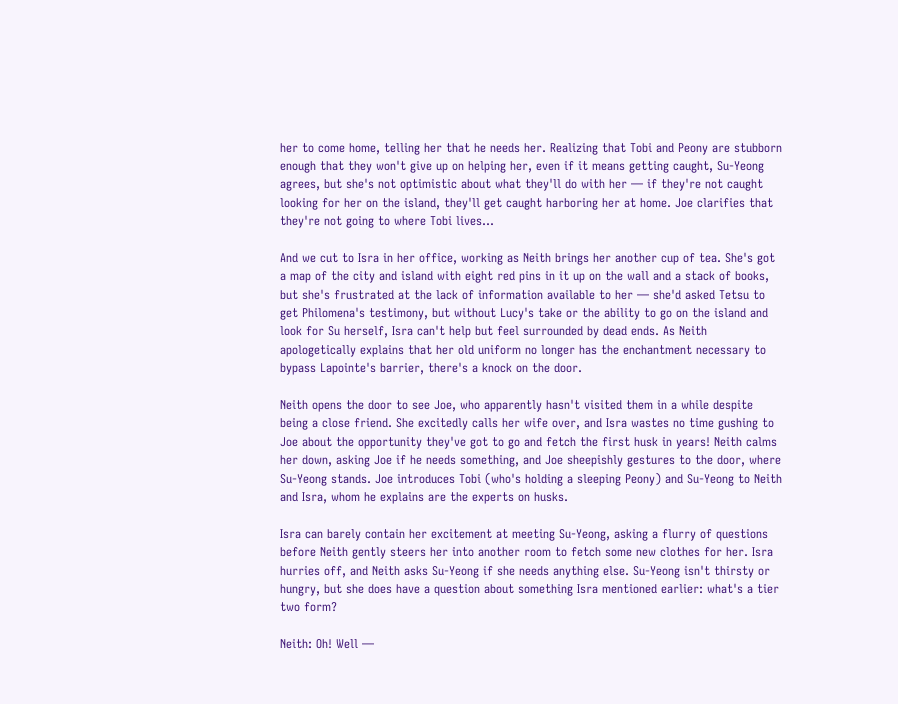her to come home, telling her that he needs her. Realizing that Tobi and Peony are stubborn enough that they won't give up on helping her, even if it means getting caught, Su-Yeong agrees, but she's not optimistic about what they'll do with her — if they're not caught looking for her on the island, they'll get caught harboring her at home. Joe clarifies that they're not going to where Tobi lives...

And we cut to Isra in her office, working as Neith brings her another cup of tea. She's got a map of the city and island with eight red pins in it up on the wall and a stack of books, but she's frustrated at the lack of information available to her — she'd asked Tetsu to get Philomena's testimony, but without Lucy's take or the ability to go on the island and look for Su herself, Isra can't help but feel surrounded by dead ends. As Neith apologetically explains that her old uniform no longer has the enchantment necessary to bypass Lapointe's barrier, there's a knock on the door.

Neith opens the door to see Joe, who apparently hasn't visited them in a while despite being a close friend. She excitedly calls her wife over, and Isra wastes no time gushing to Joe about the opportunity they've got to go and fetch the first husk in years! Neith calms her down, asking Joe if he needs something, and Joe sheepishly gestures to the door, where Su-Yeong stands. Joe introduces Tobi (who's holding a sleeping Peony) and Su-Yeong to Neith and Isra, whom he explains are the experts on husks.

Isra can barely contain her excitement at meeting Su-Yeong, asking a flurry of questions before Neith gently steers her into another room to fetch some new clothes for her. Isra hurries off, and Neith asks Su-Yeong if she needs anything else. Su-Yeong isn't thirsty or hungry, but she does have a question about something Isra mentioned earlier: what's a tier two form?

Neith: Oh! Well —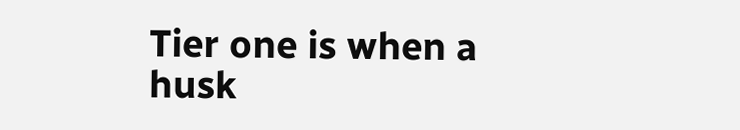Tier one is when a husk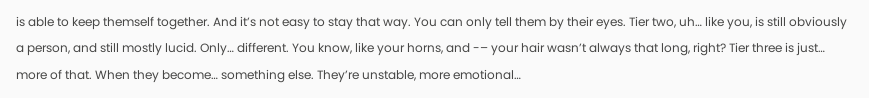is able to keep themself together. And it’s not easy to stay that way. You can only tell them by their eyes. Tier two, uh… like you, is still obviously a person, and still mostly lucid. Only… different. You know, like your horns, and -– your hair wasn’t always that long, right? Tier three is just… more of that. When they become… something else. They’re unstable, more emotional…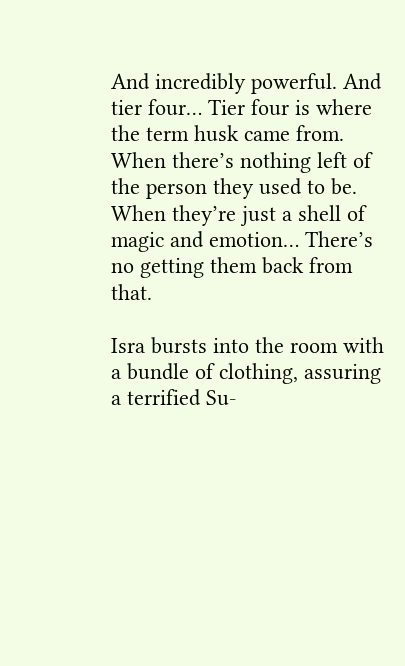And incredibly powerful. And tier four… Tier four is where the term husk came from. When there’s nothing left of the person they used to be. When they’re just a shell of magic and emotion… There’s no getting them back from that.

Isra bursts into the room with a bundle of clothing, assuring a terrified Su-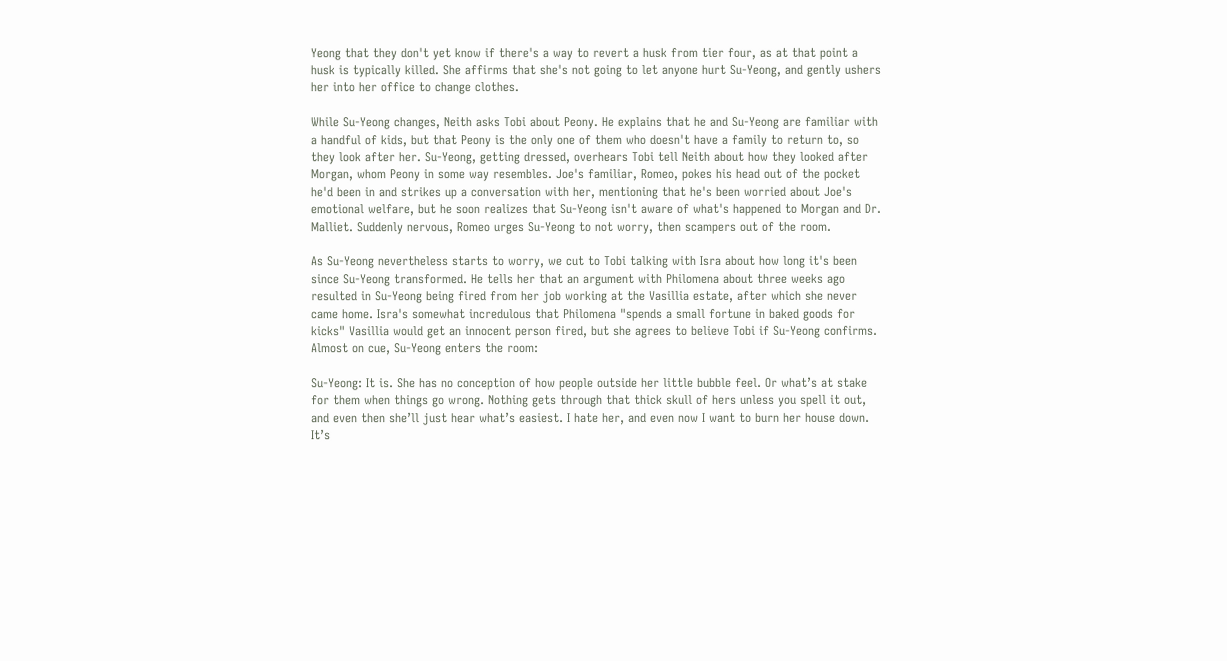Yeong that they don't yet know if there's a way to revert a husk from tier four, as at that point a husk is typically killed. She affirms that she's not going to let anyone hurt Su-Yeong, and gently ushers her into her office to change clothes.

While Su-Yeong changes, Neith asks Tobi about Peony. He explains that he and Su-Yeong are familiar with a handful of kids, but that Peony is the only one of them who doesn't have a family to return to, so they look after her. Su-Yeong, getting dressed, overhears Tobi tell Neith about how they looked after Morgan, whom Peony in some way resembles. Joe's familiar, Romeo, pokes his head out of the pocket he'd been in and strikes up a conversation with her, mentioning that he's been worried about Joe's emotional welfare, but he soon realizes that Su-Yeong isn't aware of what's happened to Morgan and Dr. Malliet. Suddenly nervous, Romeo urges Su-Yeong to not worry, then scampers out of the room.

As Su-Yeong nevertheless starts to worry, we cut to Tobi talking with Isra about how long it's been since Su-Yeong transformed. He tells her that an argument with Philomena about three weeks ago resulted in Su-Yeong being fired from her job working at the Vasillia estate, after which she never came home. Isra's somewhat incredulous that Philomena "spends a small fortune in baked goods for kicks" Vasillia would get an innocent person fired, but she agrees to believe Tobi if Su-Yeong confirms. Almost on cue, Su-Yeong enters the room:

Su-Yeong: It is. She has no conception of how people outside her little bubble feel. Or what’s at stake for them when things go wrong. Nothing gets through that thick skull of hers unless you spell it out, and even then she’ll just hear what’s easiest. I hate her, and even now I want to burn her house down. It’s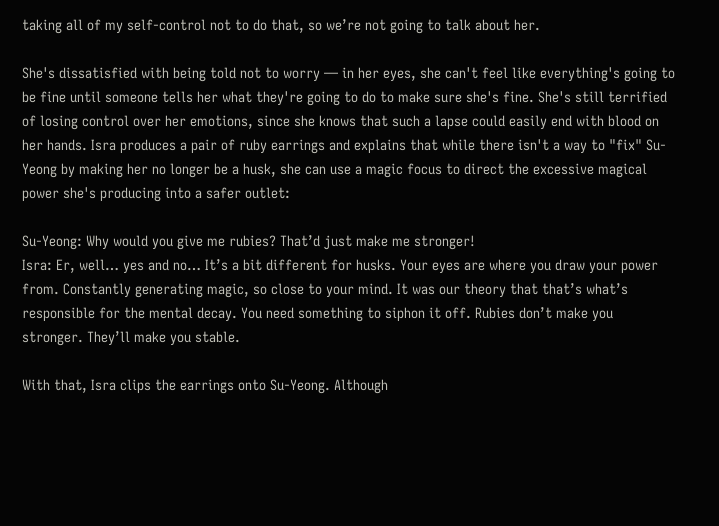taking all of my self-control not to do that, so we’re not going to talk about her.

She's dissatisfied with being told not to worry — in her eyes, she can't feel like everything's going to be fine until someone tells her what they're going to do to make sure she's fine. She's still terrified of losing control over her emotions, since she knows that such a lapse could easily end with blood on her hands. Isra produces a pair of ruby earrings and explains that while there isn't a way to "fix" Su-Yeong by making her no longer be a husk, she can use a magic focus to direct the excessive magical power she's producing into a safer outlet:

Su-Yeong: Why would you give me rubies? That’d just make me stronger!
Isra: Er, well… yes and no… It’s a bit different for husks. Your eyes are where you draw your power from. Constantly generating magic, so close to your mind. It was our theory that that’s what’s responsible for the mental decay. You need something to siphon it off. Rubies don’t make you stronger. They’ll make you stable.

With that, Isra clips the earrings onto Su-Yeong. Although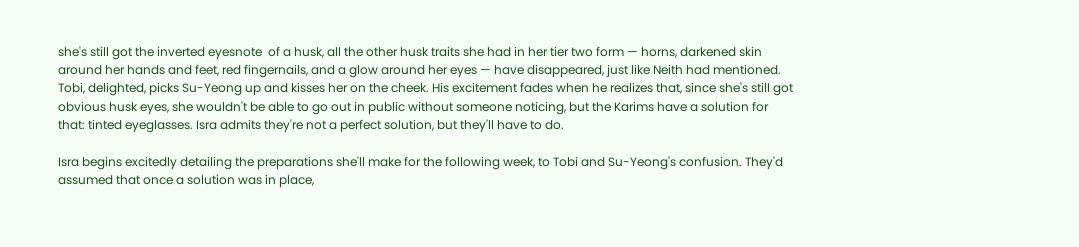she's still got the inverted eyesnote  of a husk, all the other husk traits she had in her tier two form — horns, darkened skin around her hands and feet, red fingernails, and a glow around her eyes — have disappeared, just like Neith had mentioned. Tobi, delighted, picks Su-Yeong up and kisses her on the cheek. His excitement fades when he realizes that, since she's still got obvious husk eyes, she wouldn't be able to go out in public without someone noticing, but the Karims have a solution for that: tinted eyeglasses. Isra admits they're not a perfect solution, but they'll have to do.

Isra begins excitedly detailing the preparations she'll make for the following week, to Tobi and Su-Yeong's confusion. They'd assumed that once a solution was in place,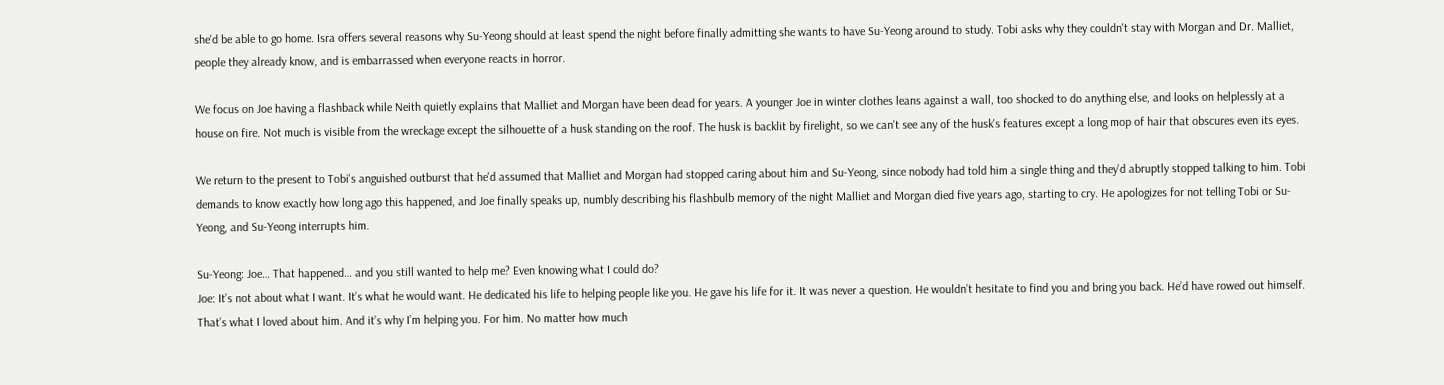she'd be able to go home. Isra offers several reasons why Su-Yeong should at least spend the night before finally admitting she wants to have Su-Yeong around to study. Tobi asks why they couldn't stay with Morgan and Dr. Malliet, people they already know, and is embarrassed when everyone reacts in horror.

We focus on Joe having a flashback while Neith quietly explains that Malliet and Morgan have been dead for years. A younger Joe in winter clothes leans against a wall, too shocked to do anything else, and looks on helplessly at a house on fire. Not much is visible from the wreckage except the silhouette of a husk standing on the roof. The husk is backlit by firelight, so we can't see any of the husk's features except a long mop of hair that obscures even its eyes.

We return to the present to Tobi's anguished outburst that he'd assumed that Malliet and Morgan had stopped caring about him and Su-Yeong, since nobody had told him a single thing and they'd abruptly stopped talking to him. Tobi demands to know exactly how long ago this happened, and Joe finally speaks up, numbly describing his flashbulb memory of the night Malliet and Morgan died five years ago, starting to cry. He apologizes for not telling Tobi or Su-Yeong, and Su-Yeong interrupts him.

Su-Yeong: Joe… That happened… and you still wanted to help me? Even knowing what I could do?
Joe: It’s not about what I want. It’s what he would want. He dedicated his life to helping people like you. He gave his life for it. It was never a question. He wouldn’t hesitate to find you and bring you back. He’d have rowed out himself. That’s what I loved about him. And it’s why I’m helping you. For him. No matter how much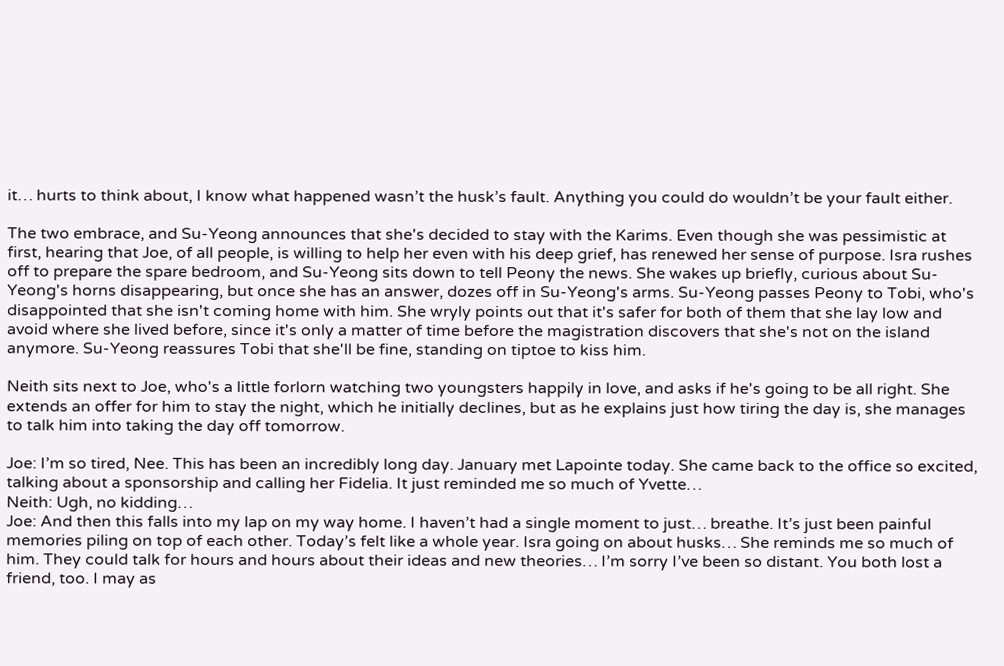it… hurts to think about, I know what happened wasn’t the husk’s fault. Anything you could do wouldn’t be your fault either.

The two embrace, and Su-Yeong announces that she's decided to stay with the Karims. Even though she was pessimistic at first, hearing that Joe, of all people, is willing to help her even with his deep grief, has renewed her sense of purpose. Isra rushes off to prepare the spare bedroom, and Su-Yeong sits down to tell Peony the news. She wakes up briefly, curious about Su-Yeong's horns disappearing, but once she has an answer, dozes off in Su-Yeong's arms. Su-Yeong passes Peony to Tobi, who's disappointed that she isn't coming home with him. She wryly points out that it's safer for both of them that she lay low and avoid where she lived before, since it's only a matter of time before the magistration discovers that she's not on the island anymore. Su-Yeong reassures Tobi that she'll be fine, standing on tiptoe to kiss him.

Neith sits next to Joe, who's a little forlorn watching two youngsters happily in love, and asks if he's going to be all right. She extends an offer for him to stay the night, which he initially declines, but as he explains just how tiring the day is, she manages to talk him into taking the day off tomorrow.

Joe: I’m so tired, Nee. This has been an incredibly long day. January met Lapointe today. She came back to the office so excited, talking about a sponsorship and calling her Fidelia. It just reminded me so much of Yvette…
Neith: Ugh, no kidding…
Joe: And then this falls into my lap on my way home. I haven’t had a single moment to just… breathe. It’s just been painful memories piling on top of each other. Today’s felt like a whole year. Isra going on about husks… She reminds me so much of him. They could talk for hours and hours about their ideas and new theories… I’m sorry I’ve been so distant. You both lost a friend, too. I may as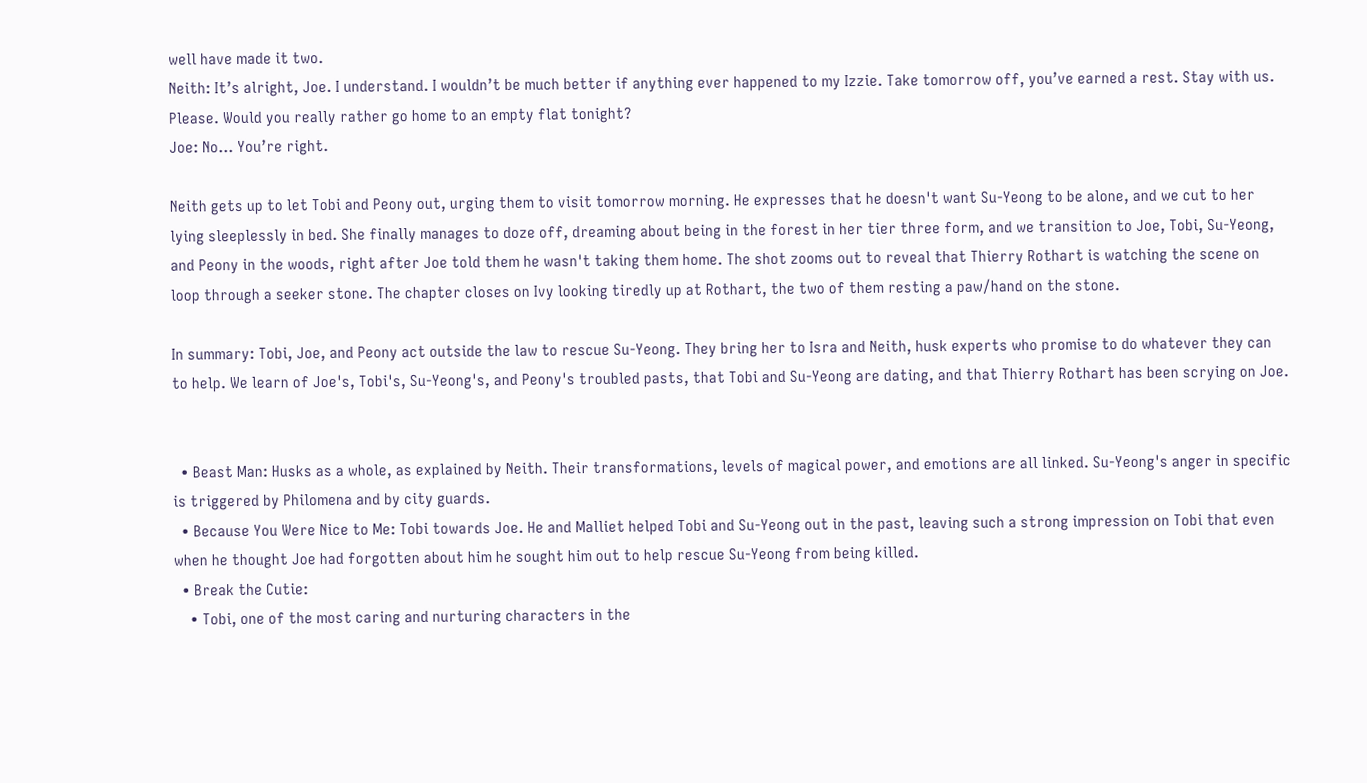well have made it two.
Neith: It’s alright, Joe. I understand. I wouldn’t be much better if anything ever happened to my Izzie. Take tomorrow off, you’ve earned a rest. Stay with us. Please. Would you really rather go home to an empty flat tonight?
Joe: No… You’re right.

Neith gets up to let Tobi and Peony out, urging them to visit tomorrow morning. He expresses that he doesn't want Su-Yeong to be alone, and we cut to her lying sleeplessly in bed. She finally manages to doze off, dreaming about being in the forest in her tier three form, and we transition to Joe, Tobi, Su-Yeong, and Peony in the woods, right after Joe told them he wasn't taking them home. The shot zooms out to reveal that Thierry Rothart is watching the scene on loop through a seeker stone. The chapter closes on Ivy looking tiredly up at Rothart, the two of them resting a paw/hand on the stone.

In summary: Tobi, Joe, and Peony act outside the law to rescue Su-Yeong. They bring her to Isra and Neith, husk experts who promise to do whatever they can to help. We learn of Joe's, Tobi's, Su-Yeong's, and Peony's troubled pasts, that Tobi and Su-Yeong are dating, and that Thierry Rothart has been scrying on Joe.


  • Beast Man: Husks as a whole, as explained by Neith. Their transformations, levels of magical power, and emotions are all linked. Su-Yeong's anger in specific is triggered by Philomena and by city guards.
  • Because You Were Nice to Me: Tobi towards Joe. He and Malliet helped Tobi and Su-Yeong out in the past, leaving such a strong impression on Tobi that even when he thought Joe had forgotten about him he sought him out to help rescue Su-Yeong from being killed.
  • Break the Cutie:
    • Tobi, one of the most caring and nurturing characters in the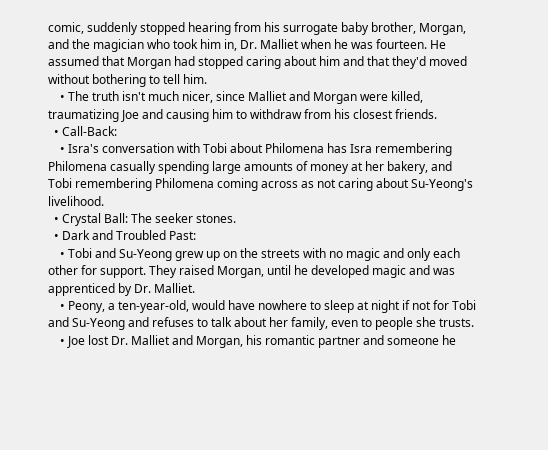comic, suddenly stopped hearing from his surrogate baby brother, Morgan, and the magician who took him in, Dr. Malliet when he was fourteen. He assumed that Morgan had stopped caring about him and that they'd moved without bothering to tell him.
    • The truth isn't much nicer, since Malliet and Morgan were killed, traumatizing Joe and causing him to withdraw from his closest friends.
  • Call-Back:
    • Isra's conversation with Tobi about Philomena has Isra remembering Philomena casually spending large amounts of money at her bakery, and Tobi remembering Philomena coming across as not caring about Su-Yeong's livelihood.
  • Crystal Ball: The seeker stones.
  • Dark and Troubled Past:
    • Tobi and Su-Yeong grew up on the streets with no magic and only each other for support. They raised Morgan, until he developed magic and was apprenticed by Dr. Malliet.
    • Peony, a ten-year-old, would have nowhere to sleep at night if not for Tobi and Su-Yeong and refuses to talk about her family, even to people she trusts.
    • Joe lost Dr. Malliet and Morgan, his romantic partner and someone he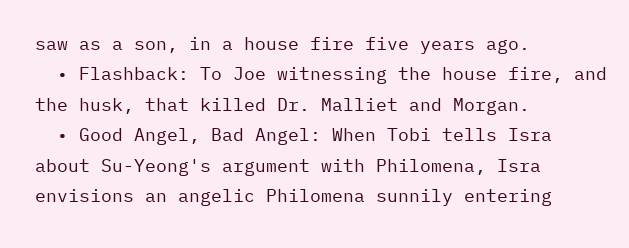saw as a son, in a house fire five years ago.
  • Flashback: To Joe witnessing the house fire, and the husk, that killed Dr. Malliet and Morgan.
  • Good Angel, Bad Angel: When Tobi tells Isra about Su-Yeong's argument with Philomena, Isra envisions an angelic Philomena sunnily entering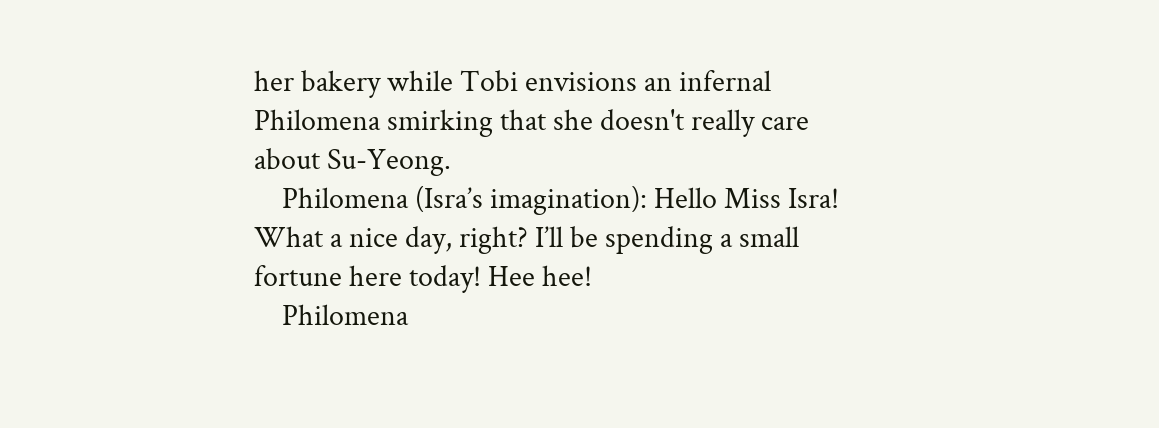her bakery while Tobi envisions an infernal Philomena smirking that she doesn't really care about Su-Yeong.
    Philomena (Isra’s imagination): Hello Miss Isra! What a nice day, right? I’ll be spending a small fortune here today! Hee hee!
    Philomena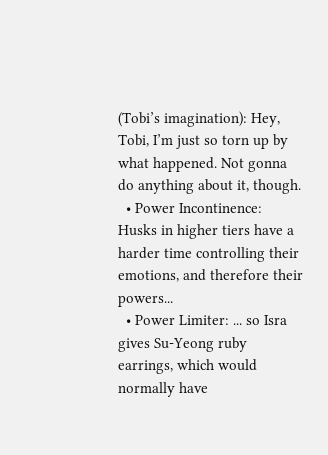(Tobi’s imagination): Hey, Tobi, I’m just so torn up by what happened. Not gonna do anything about it, though.
  • Power Incontinence: Husks in higher tiers have a harder time controlling their emotions, and therefore their powers...
  • Power Limiter: ... so Isra gives Su-Yeong ruby earrings, which would normally have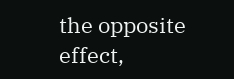the opposite effect,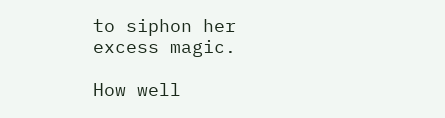to siphon her excess magic.

How well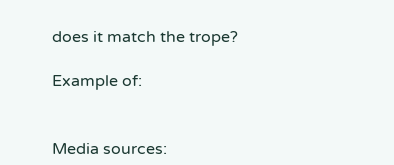does it match the trope?

Example of:


Media sources: